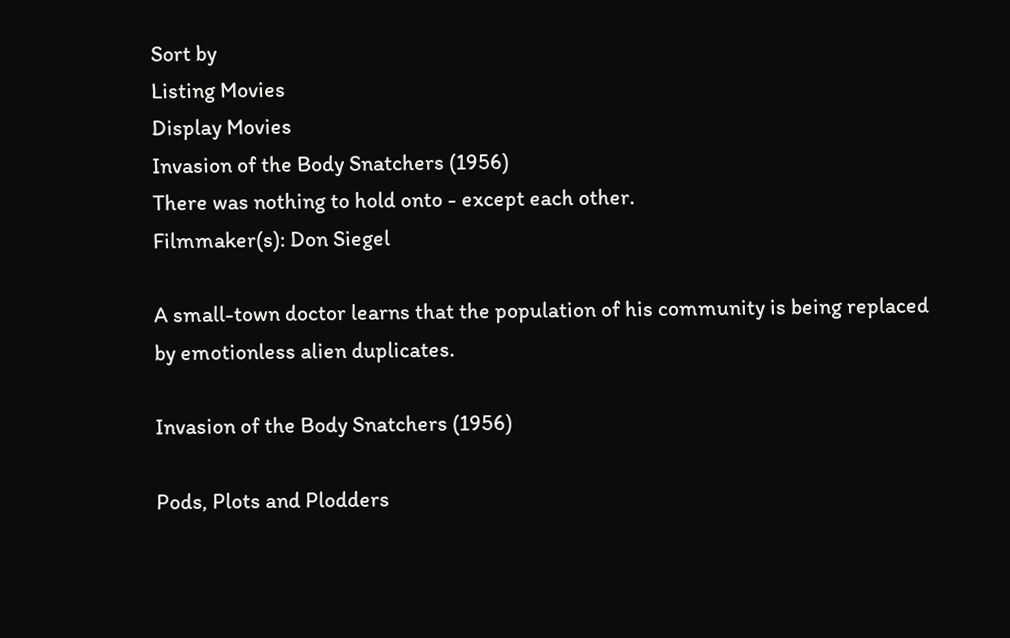Sort by
Listing Movies
Display Movies
Invasion of the Body Snatchers (1956)
There was nothing to hold onto - except each other.
Filmmaker(s): Don Siegel

A small-town doctor learns that the population of his community is being replaced by emotionless alien duplicates.

Invasion of the Body Snatchers (1956)

Pods, Plots and Plodders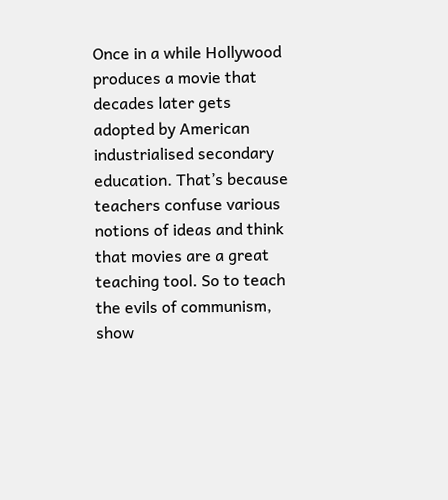Once in a while Hollywood produces a movie that decades later gets adopted by American industrialised secondary education. That’s because teachers confuse various notions of ideas and think that movies are a great teaching tool. So to teach the evils of communism, show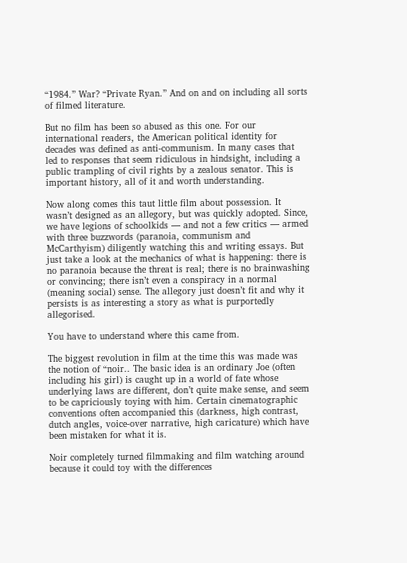“1984.” War? “Private Ryan.” And on and on including all sorts of filmed literature.

But no film has been so abused as this one. For our international readers, the American political identity for decades was defined as anti-communism. In many cases that led to responses that seem ridiculous in hindsight, including a public trampling of civil rights by a zealous senator. This is important history, all of it and worth understanding.

Now along comes this taut little film about possession. It wasn’t designed as an allegory, but was quickly adopted. Since, we have legions of schoolkids — and not a few critics — armed with three buzzwords (paranoia, communism and McCarthyism) diligently watching this and writing essays. But just take a look at the mechanics of what is happening: there is no paranoia because the threat is real; there is no brainwashing or convincing; there isn’t even a conspiracy in a normal (meaning social) sense. The allegory just doesn’t fit and why it persists is as interesting a story as what is purportedly allegorised.

You have to understand where this came from.

The biggest revolution in film at the time this was made was the notion of “noir.. The basic idea is an ordinary Joe (often including his girl) is caught up in a world of fate whose underlying laws are different, don’t quite make sense, and seem to be capriciously toying with him. Certain cinematographic conventions often accompanied this (darkness, high contrast, dutch angles, voice-over narrative, high caricature) which have been mistaken for what it is.

Noir completely turned filmmaking and film watching around because it could toy with the differences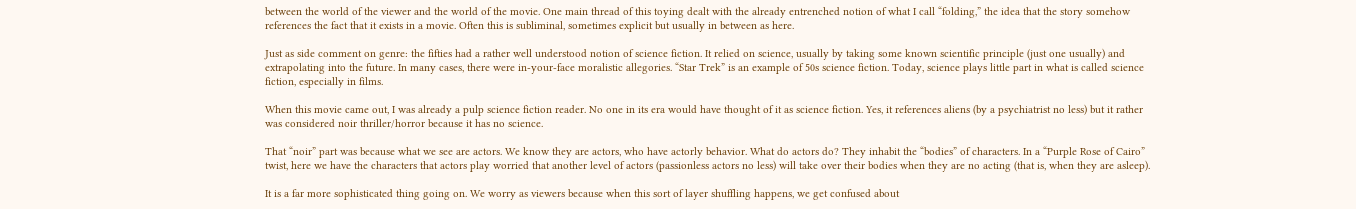between the world of the viewer and the world of the movie. One main thread of this toying dealt with the already entrenched notion of what I call “folding,” the idea that the story somehow references the fact that it exists in a movie. Often this is subliminal, sometimes explicit but usually in between as here.

Just as side comment on genre: the fifties had a rather well understood notion of science fiction. It relied on science, usually by taking some known scientific principle (just one usually) and extrapolating into the future. In many cases, there were in-your-face moralistic allegories. “Star Trek” is an example of 50s science fiction. Today, science plays little part in what is called science fiction, especially in films.

When this movie came out, I was already a pulp science fiction reader. No one in its era would have thought of it as science fiction. Yes, it references aliens (by a psychiatrist no less) but it rather was considered noir thriller/horror because it has no science.

That “noir” part was because what we see are actors. We know they are actors, who have actorly behavior. What do actors do? They inhabit the “bodies” of characters. In a “Purple Rose of Cairo” twist, here we have the characters that actors play worried that another level of actors (passionless actors no less) will take over their bodies when they are no acting (that is, when they are asleep).

It is a far more sophisticated thing going on. We worry as viewers because when this sort of layer shuffling happens, we get confused about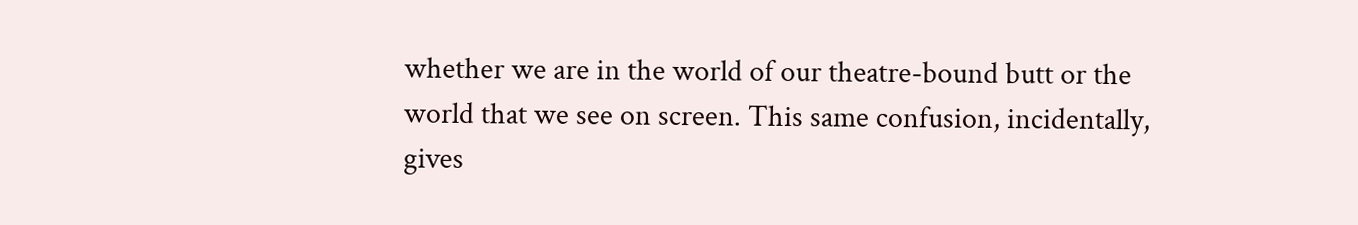whether we are in the world of our theatre-bound butt or the world that we see on screen. This same confusion, incidentally, gives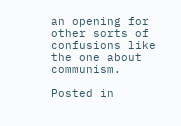an opening for other sorts of confusions like the one about communism.

Posted in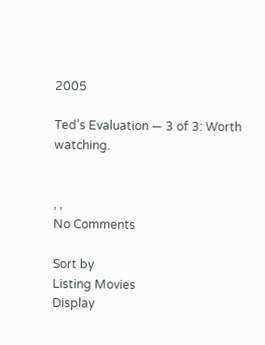2005

Ted’s Evaluation — 3 of 3: Worth watching.


, ,
No Comments

Sort by
Listing Movies
Display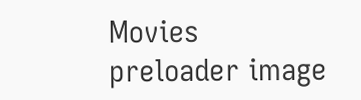Movies
preloader image